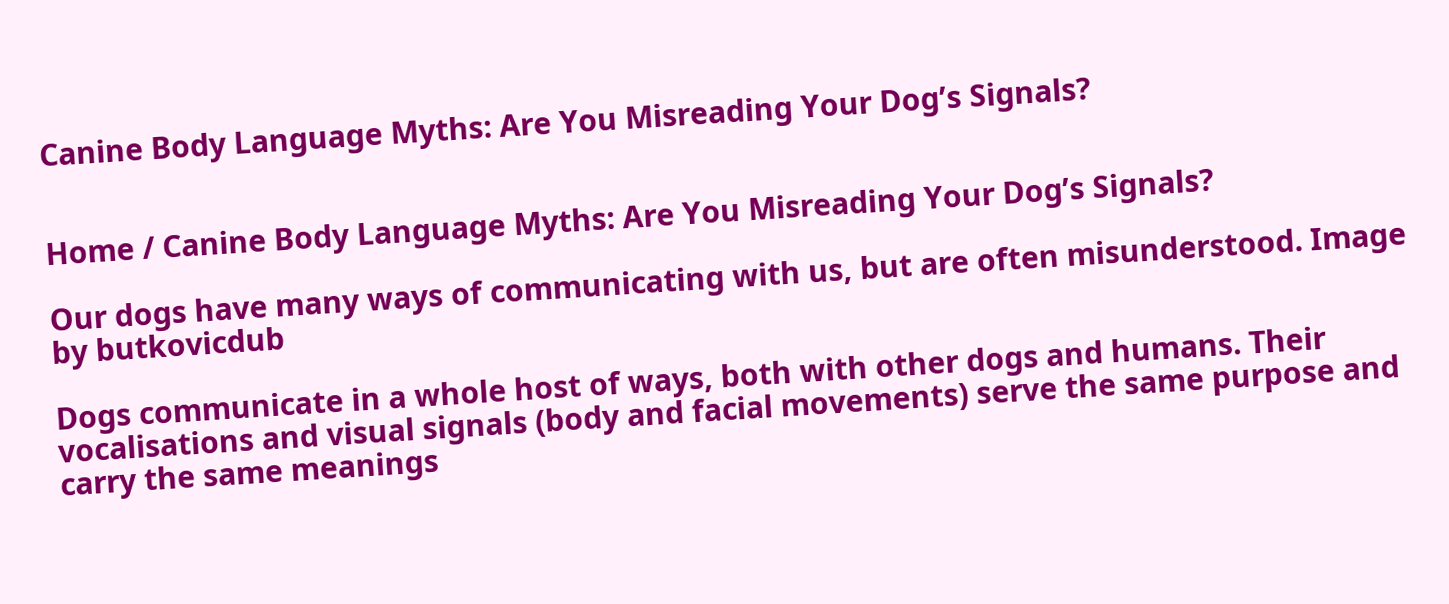Canine Body Language Myths: Are You Misreading Your Dog’s Signals?


Home / Canine Body Language Myths: Are You Misreading Your Dog’s Signals?

Our dogs have many ways of communicating with us, but are often misunderstood. Image by butkovicdub

Dogs communicate in a whole host of ways, both with other dogs and humans. Their vocalisations and visual signals (body and facial movements) serve the same purpose and carry the same meanings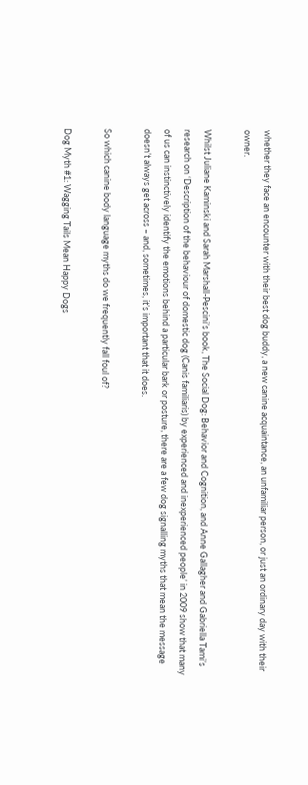whether they face an encounter with their best dog buddy, a new canine acquaintance, an unfamiliar person, or just an ordinary day with their owner.

Whilst Juliane Kaminski and Sarah Marshall-Pescini’s book, The Social Dog: Behavior and Cognition, and Anne Gallagher and Gabriella Tami’s research on ‘Description of the behaviour of domestic dog (Canis familiaris) by experienced and inexperienced people’ in 2009 show that many of us can instinctively identify the emotions behind a particular bark or posture, there are a few dog signalling myths that mean the message doesn’t always get across – and, sometimes, it’s important that it does.

So which canine body language myths do we frequently fall foul of?

Dog Myth #1: Wagging Tails Mean Happy Dogs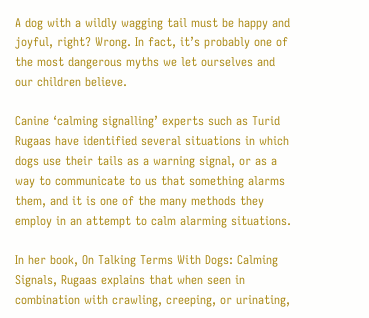A dog with a wildly wagging tail must be happy and joyful, right? Wrong. In fact, it’s probably one of the most dangerous myths we let ourselves and our children believe.

Canine ‘calming signalling’ experts such as Turid Rugaas have identified several situations in which dogs use their tails as a warning signal, or as a way to communicate to us that something alarms them, and it is one of the many methods they employ in an attempt to calm alarming situations.

In her book, On Talking Terms With Dogs: Calming Signals, Rugaas explains that when seen in combination with crawling, creeping, or urinating,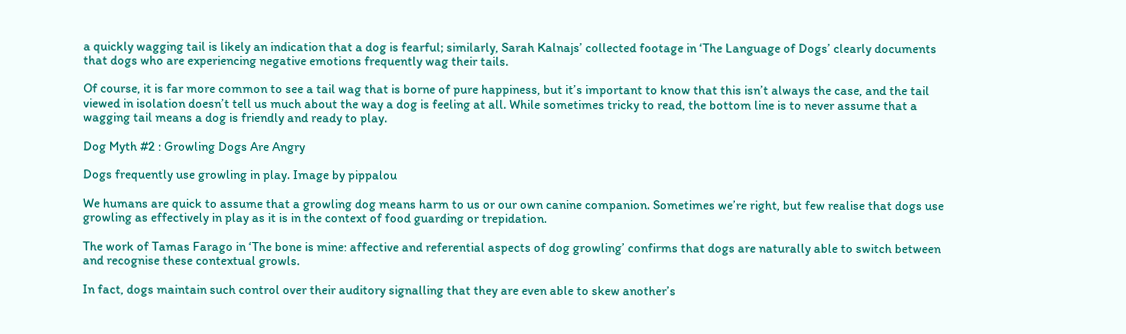a quickly wagging tail is likely an indication that a dog is fearful; similarly, Sarah Kalnajs’ collected footage in ‘The Language of Dogs’ clearly documents that dogs who are experiencing negative emotions frequently wag their tails.

Of course, it is far more common to see a tail wag that is borne of pure happiness, but it’s important to know that this isn’t always the case, and the tail viewed in isolation doesn’t tell us much about the way a dog is feeling at all. While sometimes tricky to read, the bottom line is to never assume that a wagging tail means a dog is friendly and ready to play.

Dog Myth #2 : Growling Dogs Are Angry

Dogs frequently use growling in play. Image by pippalou

We humans are quick to assume that a growling dog means harm to us or our own canine companion. Sometimes we’re right, but few realise that dogs use growling as effectively in play as it is in the context of food guarding or trepidation.

The work of Tamas Farago in ‘The bone is mine: affective and referential aspects of dog growling’ confirms that dogs are naturally able to switch between and recognise these contextual growls.

In fact, dogs maintain such control over their auditory signalling that they are even able to skew another’s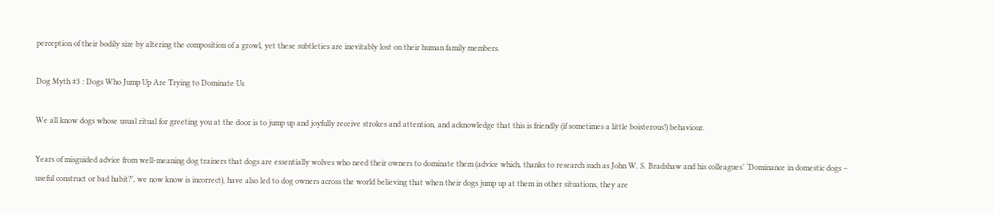perception of their bodily size by altering the composition of a growl, yet these subtleties are inevitably lost on their human family members.

Dog Myth #3 : Dogs Who Jump Up Are Trying to Dominate Us

We all know dogs whose usual ritual for greeting you at the door is to jump up and joyfully receive strokes and attention, and acknowledge that this is friendly (if sometimes a little boisterous!) behaviour.

Years of misguided advice from well-meaning dog trainers that dogs are essentially wolves who need their owners to dominate them (advice which, thanks to research such as John W. S. Bradshaw and his colleagues’ ‘Dominance in domestic dogs – useful construct or bad habit?’, we now know is incorrect), have also led to dog owners across the world believing that when their dogs jump up at them in other situations, they are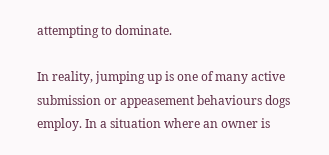attempting to dominate.

In reality, jumping up is one of many active submission or appeasement behaviours dogs employ. In a situation where an owner is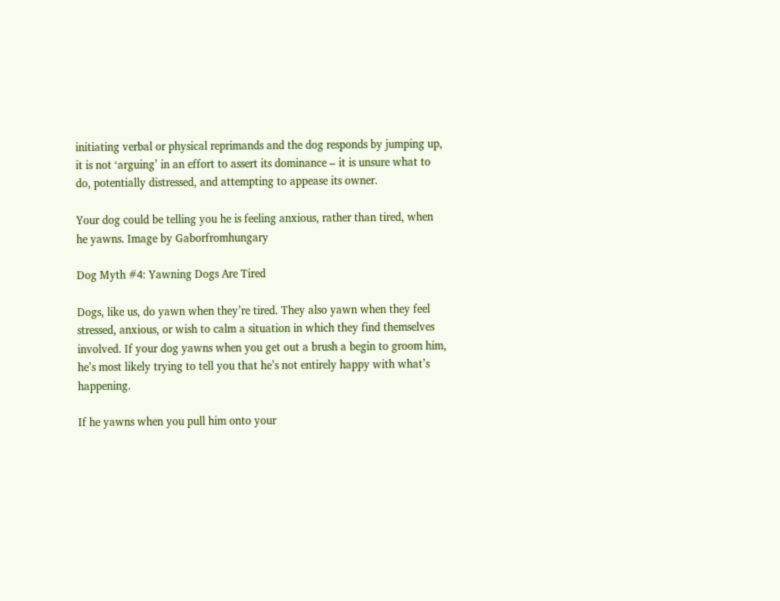initiating verbal or physical reprimands and the dog responds by jumping up, it is not ‘arguing’ in an effort to assert its dominance – it is unsure what to do, potentially distressed, and attempting to appease its owner.

Your dog could be telling you he is feeling anxious, rather than tired, when he yawns. Image by Gaborfromhungary

Dog Myth #4: Yawning Dogs Are Tired

Dogs, like us, do yawn when they’re tired. They also yawn when they feel stressed, anxious, or wish to calm a situation in which they find themselves involved. If your dog yawns when you get out a brush a begin to groom him, he’s most likely trying to tell you that he’s not entirely happy with what’s happening.

If he yawns when you pull him onto your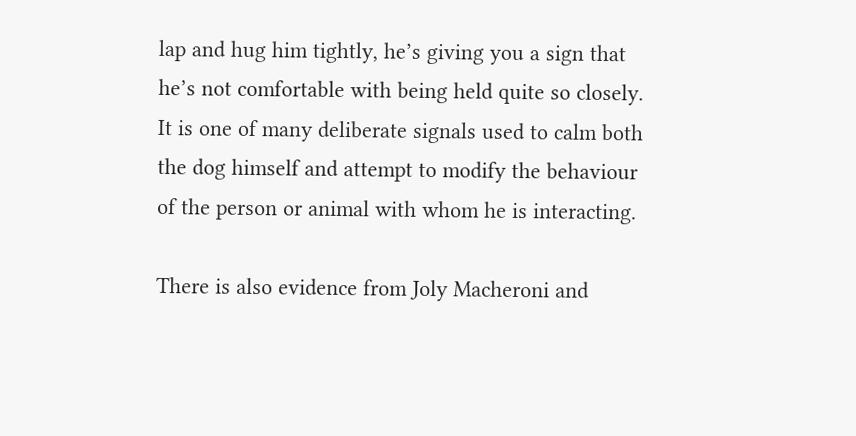lap and hug him tightly, he’s giving you a sign that he’s not comfortable with being held quite so closely. It is one of many deliberate signals used to calm both the dog himself and attempt to modify the behaviour of the person or animal with whom he is interacting.

There is also evidence from Joly Macheroni and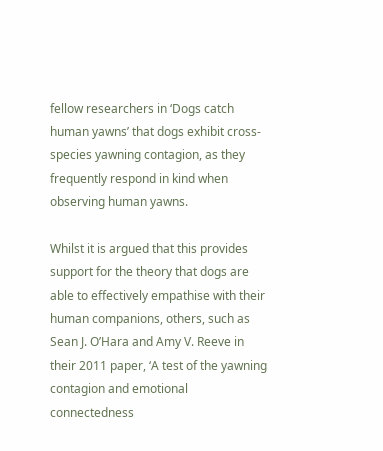fellow researchers in ‘Dogs catch human yawns’ that dogs exhibit cross-species yawning contagion, as they frequently respond in kind when observing human yawns.

Whilst it is argued that this provides support for the theory that dogs are able to effectively empathise with their human companions, others, such as Sean J. O’Hara and Amy V. Reeve in their 2011 paper, ‘A test of the yawning contagion and emotional connectedness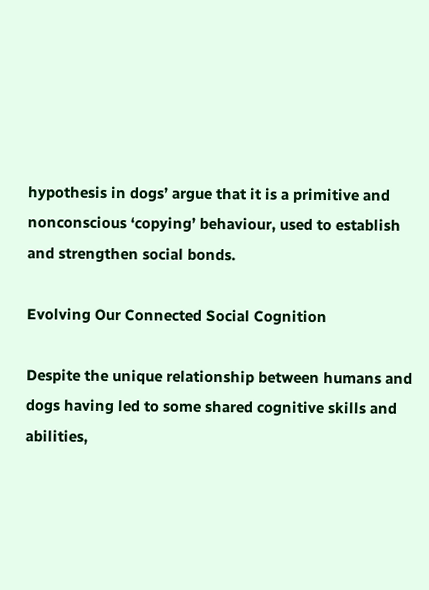hypothesis in dogs’ argue that it is a primitive and nonconscious ‘copying’ behaviour, used to establish and strengthen social bonds.

Evolving Our Connected Social Cognition

Despite the unique relationship between humans and dogs having led to some shared cognitive skills and abilities,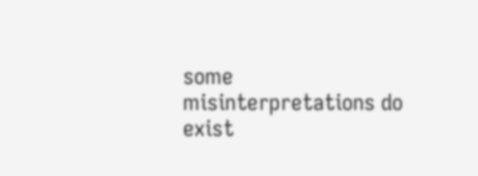some misinterpretations do exist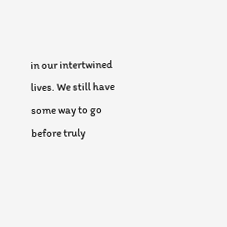in our intertwined lives. We still have some way to go before truly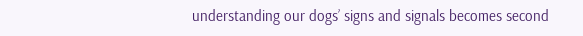understanding our dogs’ signs and signals becomes second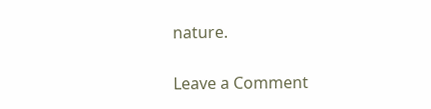nature.

Leave a Comment